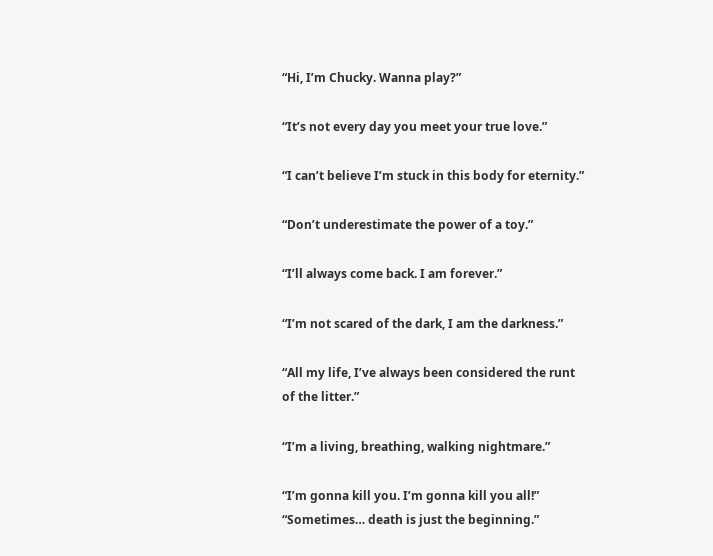“Hi, I’m Chucky. Wanna play?”

“It’s not every day you meet your true love.”

“I can’t believe I’m stuck in this body for eternity.”

“Don’t underestimate the power of a toy.”

“I’ll always come back. I am forever.”

“I’m not scared of the dark, I am the darkness.”

“All my life, I’ve always been considered the runt of the litter.”

“I’m a living, breathing, walking nightmare.”

“I’m gonna kill you. I’m gonna kill you all!” “Sometimes… death is just the beginning.”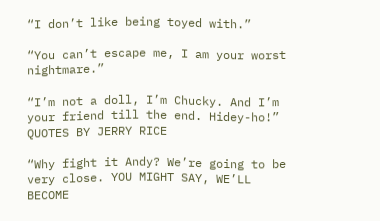“I don’t like being toyed with.”

“You can’t escape me, I am your worst nightmare.”

“I’m not a doll, I’m Chucky. And I’m your friend till the end. Hidey-ho!” QUOTES BY JERRY RICE

“Why fight it Andy? We’re going to be very close. YOU MIGHT SAY, WE’LL BECOME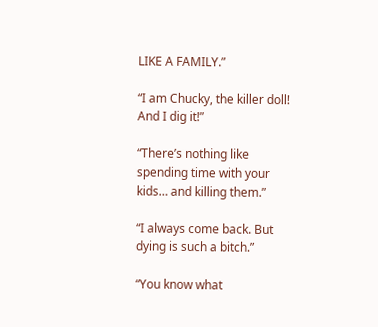LIKE A FAMILY.”

“I am Chucky, the killer doll! And I dig it!”

“There’s nothing like spending time with your kids… and killing them.”

“I always come back. But dying is such a bitch.”

“You know what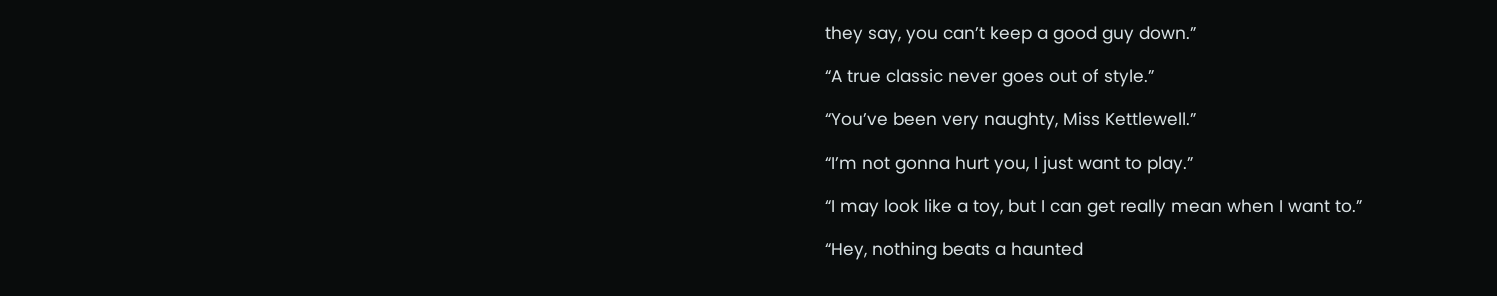they say, you can’t keep a good guy down.”

“A true classic never goes out of style.”

“You’ve been very naughty, Miss Kettlewell.”

“I’m not gonna hurt you, I just want to play.”

“I may look like a toy, but I can get really mean when I want to.”

“Hey, nothing beats a haunted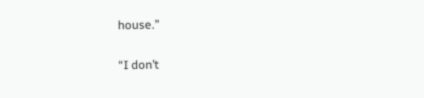house.”

“I don’t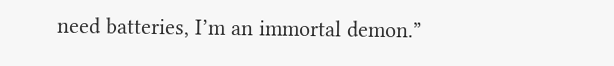need batteries, I’m an immortal demon.”